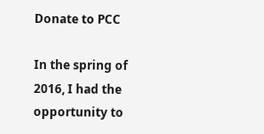Donate to PCC

In the spring of 2016, I had the opportunity to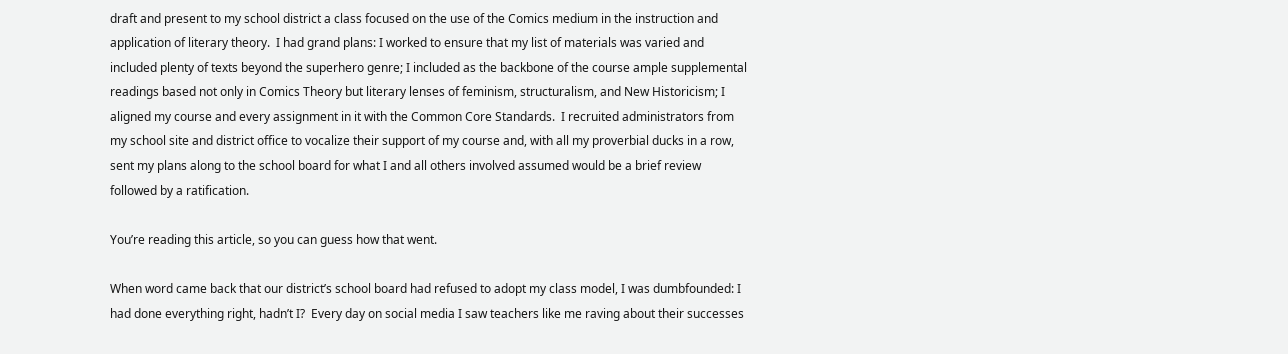draft and present to my school district a class focused on the use of the Comics medium in the instruction and application of literary theory.  I had grand plans: I worked to ensure that my list of materials was varied and included plenty of texts beyond the superhero genre; I included as the backbone of the course ample supplemental readings based not only in Comics Theory but literary lenses of feminism, structuralism, and New Historicism; I aligned my course and every assignment in it with the Common Core Standards.  I recruited administrators from my school site and district office to vocalize their support of my course and, with all my proverbial ducks in a row, sent my plans along to the school board for what I and all others involved assumed would be a brief review followed by a ratification.

You’re reading this article, so you can guess how that went.

When word came back that our district’s school board had refused to adopt my class model, I was dumbfounded: I had done everything right, hadn’t I?  Every day on social media I saw teachers like me raving about their successes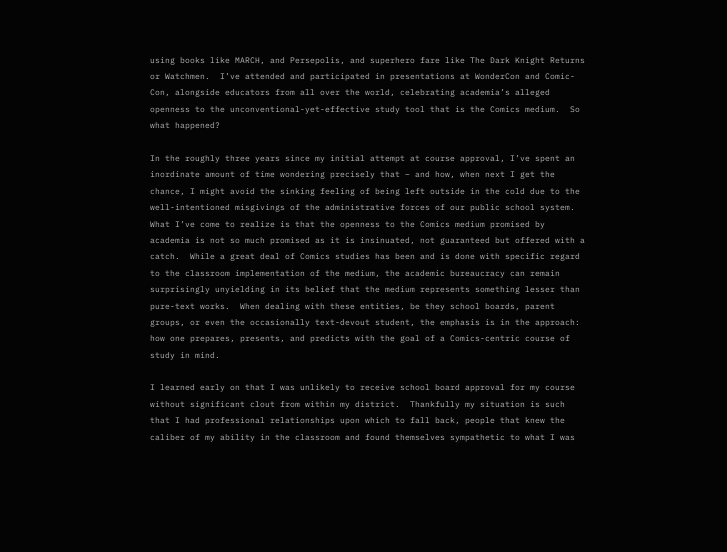using books like MARCH, and Persepolis, and superhero fare like The Dark Knight Returns or Watchmen.  I’ve attended and participated in presentations at WonderCon and Comic-Con, alongside educators from all over the world, celebrating academia’s alleged openness to the unconventional-yet-effective study tool that is the Comics medium.  So what happened?

In the roughly three years since my initial attempt at course approval, I’ve spent an inordinate amount of time wondering precisely that – and how, when next I get the chance, I might avoid the sinking feeling of being left outside in the cold due to the well-intentioned misgivings of the administrative forces of our public school system.  What I’ve come to realize is that the openness to the Comics medium promised by academia is not so much promised as it is insinuated, not guaranteed but offered with a catch.  While a great deal of Comics studies has been and is done with specific regard to the classroom implementation of the medium, the academic bureaucracy can remain surprisingly unyielding in its belief that the medium represents something lesser than pure-text works.  When dealing with these entities, be they school boards, parent groups, or even the occasionally text-devout student, the emphasis is in the approach: how one prepares, presents, and predicts with the goal of a Comics-centric course of study in mind.

I learned early on that I was unlikely to receive school board approval for my course without significant clout from within my district.  Thankfully my situation is such that I had professional relationships upon which to fall back, people that knew the caliber of my ability in the classroom and found themselves sympathetic to what I was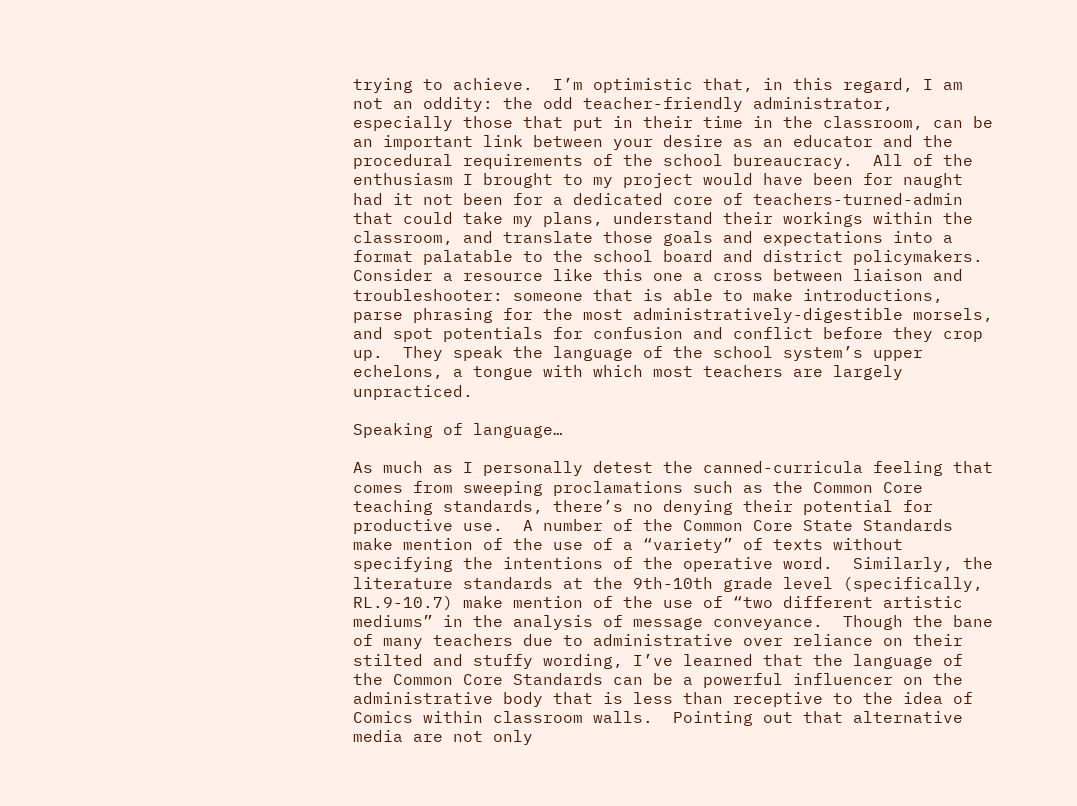trying to achieve.  I’m optimistic that, in this regard, I am not an oddity: the odd teacher-friendly administrator, especially those that put in their time in the classroom, can be an important link between your desire as an educator and the procedural requirements of the school bureaucracy.  All of the enthusiasm I brought to my project would have been for naught had it not been for a dedicated core of teachers-turned-admin that could take my plans, understand their workings within the classroom, and translate those goals and expectations into a format palatable to the school board and district policymakers.  Consider a resource like this one a cross between liaison and troubleshooter: someone that is able to make introductions, parse phrasing for the most administratively-digestible morsels, and spot potentials for confusion and conflict before they crop up.  They speak the language of the school system’s upper echelons, a tongue with which most teachers are largely unpracticed.

Speaking of language…

As much as I personally detest the canned-curricula feeling that comes from sweeping proclamations such as the Common Core teaching standards, there’s no denying their potential for productive use.  A number of the Common Core State Standards make mention of the use of a “variety” of texts without specifying the intentions of the operative word.  Similarly, the literature standards at the 9th-10th grade level (specifically, RL.9-10.7) make mention of the use of “two different artistic mediums” in the analysis of message conveyance.  Though the bane of many teachers due to administrative over reliance on their stilted and stuffy wording, I’ve learned that the language of the Common Core Standards can be a powerful influencer on the administrative body that is less than receptive to the idea of Comics within classroom walls.  Pointing out that alternative media are not only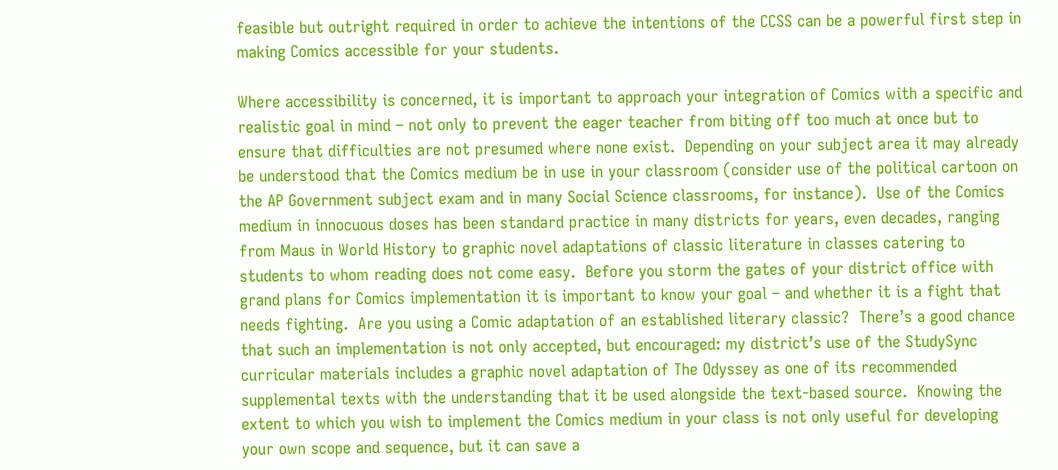feasible but outright required in order to achieve the intentions of the CCSS can be a powerful first step in making Comics accessible for your students.

Where accessibility is concerned, it is important to approach your integration of Comics with a specific and realistic goal in mind – not only to prevent the eager teacher from biting off too much at once but to ensure that difficulties are not presumed where none exist.  Depending on your subject area it may already be understood that the Comics medium be in use in your classroom (consider use of the political cartoon on the AP Government subject exam and in many Social Science classrooms, for instance).  Use of the Comics medium in innocuous doses has been standard practice in many districts for years, even decades, ranging from Maus in World History to graphic novel adaptations of classic literature in classes catering to students to whom reading does not come easy.  Before you storm the gates of your district office with grand plans for Comics implementation it is important to know your goal – and whether it is a fight that needs fighting.  Are you using a Comic adaptation of an established literary classic?  There’s a good chance that such an implementation is not only accepted, but encouraged: my district’s use of the StudySync curricular materials includes a graphic novel adaptation of The Odyssey as one of its recommended supplemental texts with the understanding that it be used alongside the text-based source.  Knowing the extent to which you wish to implement the Comics medium in your class is not only useful for developing your own scope and sequence, but it can save a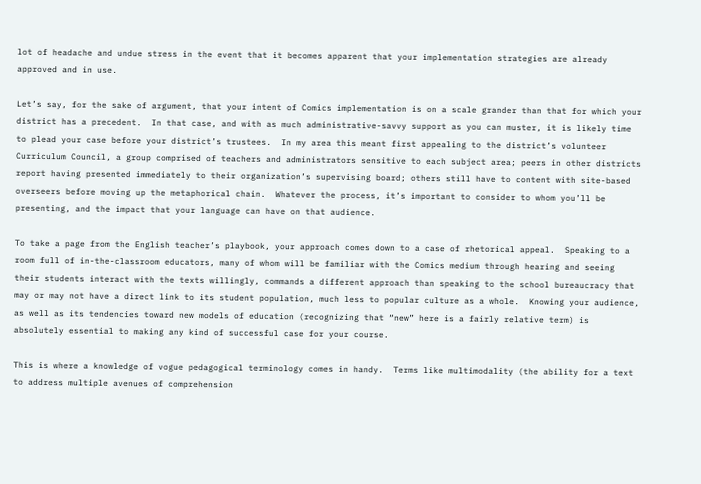lot of headache and undue stress in the event that it becomes apparent that your implementation strategies are already approved and in use.

Let’s say, for the sake of argument, that your intent of Comics implementation is on a scale grander than that for which your district has a precedent.  In that case, and with as much administrative-savvy support as you can muster, it is likely time to plead your case before your district’s trustees.  In my area this meant first appealing to the district’s volunteer Curriculum Council, a group comprised of teachers and administrators sensitive to each subject area; peers in other districts report having presented immediately to their organization’s supervising board; others still have to content with site-based overseers before moving up the metaphorical chain.  Whatever the process, it’s important to consider to whom you’ll be presenting, and the impact that your language can have on that audience.

To take a page from the English teacher’s playbook, your approach comes down to a case of rhetorical appeal.  Speaking to a room full of in-the-classroom educators, many of whom will be familiar with the Comics medium through hearing and seeing their students interact with the texts willingly, commands a different approach than speaking to the school bureaucracy that may or may not have a direct link to its student population, much less to popular culture as a whole.  Knowing your audience, as well as its tendencies toward new models of education (recognizing that “new” here is a fairly relative term) is absolutely essential to making any kind of successful case for your course.

This is where a knowledge of vogue pedagogical terminology comes in handy.  Terms like multimodality (the ability for a text to address multiple avenues of comprehension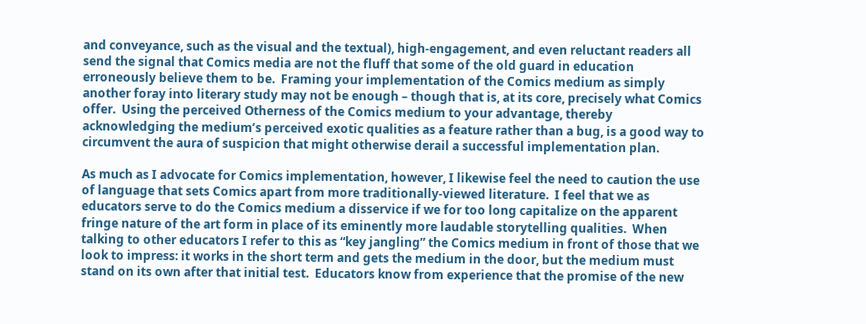and conveyance, such as the visual and the textual), high-engagement, and even reluctant readers all send the signal that Comics media are not the fluff that some of the old guard in education erroneously believe them to be.  Framing your implementation of the Comics medium as simply another foray into literary study may not be enough – though that is, at its core, precisely what Comics offer.  Using the perceived Otherness of the Comics medium to your advantage, thereby acknowledging the medium’s perceived exotic qualities as a feature rather than a bug, is a good way to circumvent the aura of suspicion that might otherwise derail a successful implementation plan.

As much as I advocate for Comics implementation, however, I likewise feel the need to caution the use of language that sets Comics apart from more traditionally-viewed literature.  I feel that we as educators serve to do the Comics medium a disservice if we for too long capitalize on the apparent fringe nature of the art form in place of its eminently more laudable storytelling qualities.  When talking to other educators I refer to this as “key jangling” the Comics medium in front of those that we look to impress: it works in the short term and gets the medium in the door, but the medium must stand on its own after that initial test.  Educators know from experience that the promise of the new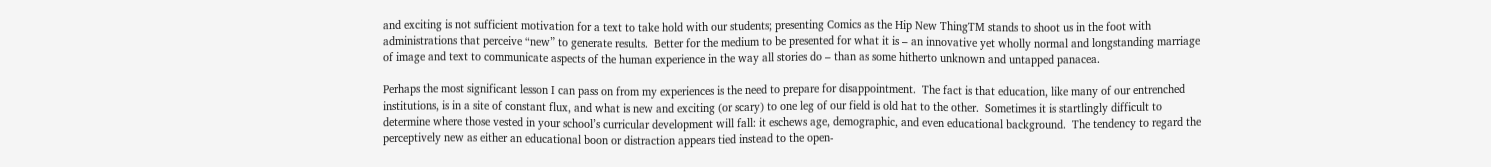and exciting is not sufficient motivation for a text to take hold with our students; presenting Comics as the Hip New ThingTM stands to shoot us in the foot with administrations that perceive “new” to generate results.  Better for the medium to be presented for what it is – an innovative yet wholly normal and longstanding marriage of image and text to communicate aspects of the human experience in the way all stories do – than as some hitherto unknown and untapped panacea.

Perhaps the most significant lesson I can pass on from my experiences is the need to prepare for disappointment.  The fact is that education, like many of our entrenched institutions, is in a site of constant flux, and what is new and exciting (or scary) to one leg of our field is old hat to the other.  Sometimes it is startlingly difficult to determine where those vested in your school’s curricular development will fall: it eschews age, demographic, and even educational background.  The tendency to regard the perceptively new as either an educational boon or distraction appears tied instead to the open-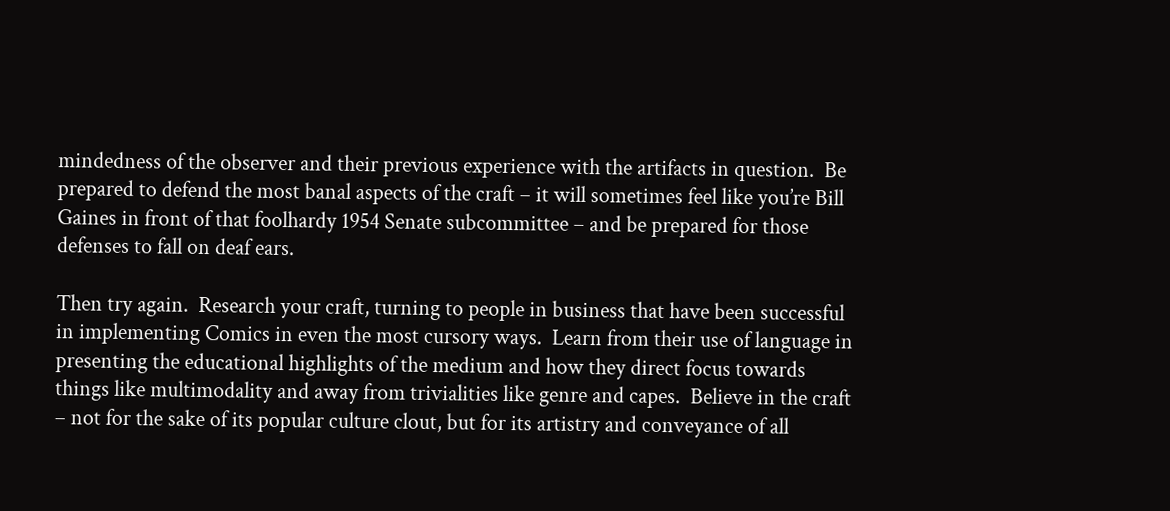mindedness of the observer and their previous experience with the artifacts in question.  Be prepared to defend the most banal aspects of the craft – it will sometimes feel like you’re Bill Gaines in front of that foolhardy 1954 Senate subcommittee – and be prepared for those defenses to fall on deaf ears.

Then try again.  Research your craft, turning to people in business that have been successful in implementing Comics in even the most cursory ways.  Learn from their use of language in presenting the educational highlights of the medium and how they direct focus towards things like multimodality and away from trivialities like genre and capes.  Believe in the craft – not for the sake of its popular culture clout, but for its artistry and conveyance of all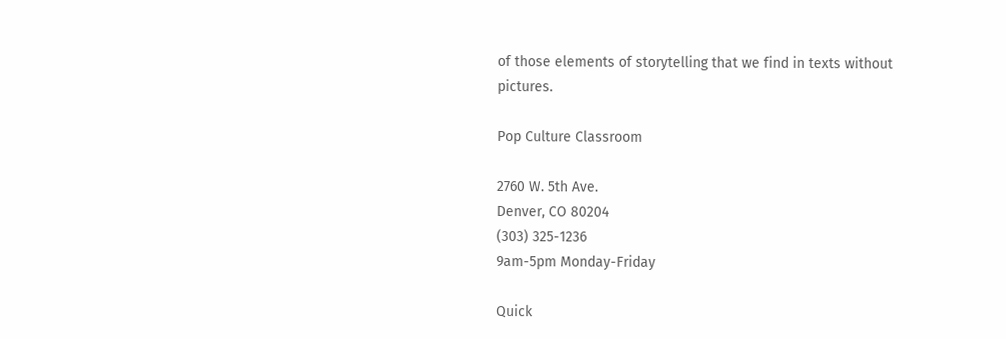of those elements of storytelling that we find in texts without pictures.

Pop Culture Classroom

2760 W. 5th Ave.
Denver, CO 80204
(303) 325-1236
9am-5pm Monday-Friday

Quick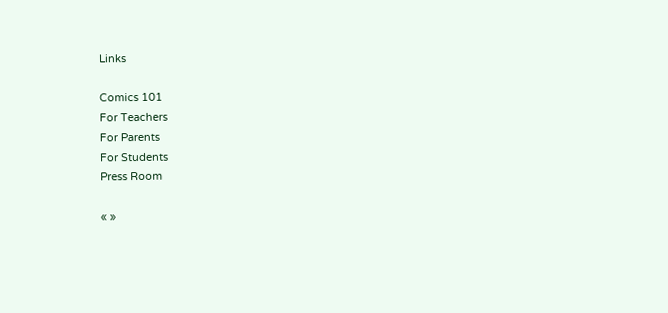Links

Comics 101
For Teachers
For Parents
For Students
Press Room

« »